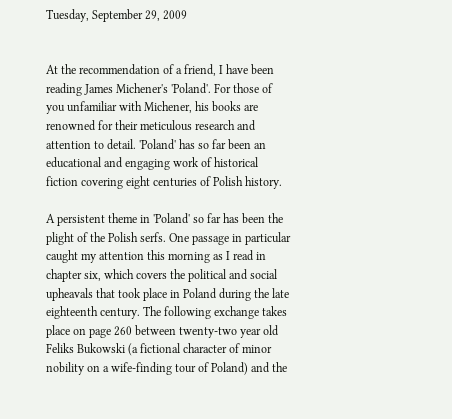Tuesday, September 29, 2009


At the recommendation of a friend, I have been reading James Michener's 'Poland'. For those of you unfamiliar with Michener, his books are renowned for their meticulous research and attention to detail. 'Poland' has so far been an educational and engaging work of historical fiction covering eight centuries of Polish history.

A persistent theme in 'Poland' so far has been the plight of the Polish serfs. One passage in particular caught my attention this morning as I read in chapter six, which covers the political and social upheavals that took place in Poland during the late eighteenth century. The following exchange takes place on page 260 between twenty-two year old Feliks Bukowski (a fictional character of minor nobility on a wife-finding tour of Poland) and the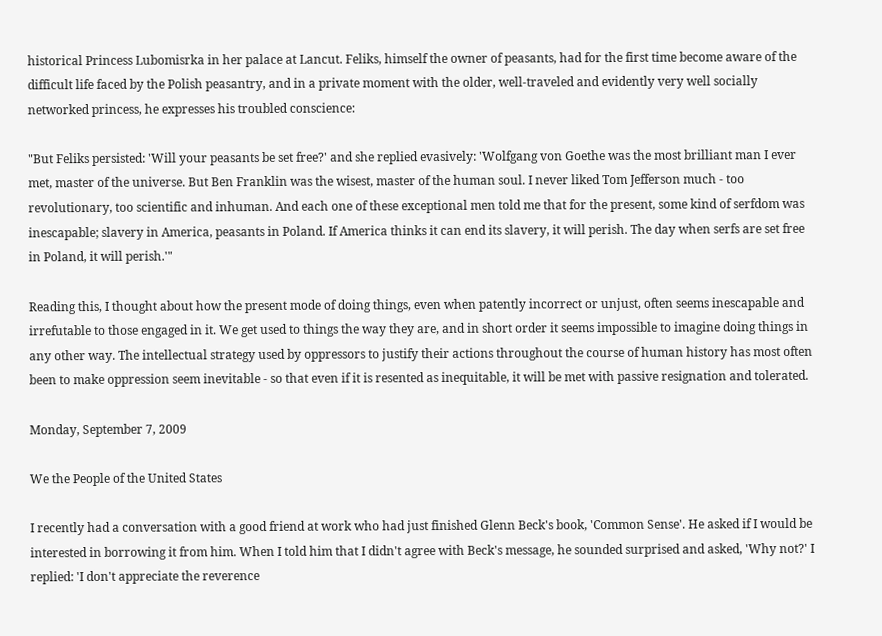historical Princess Lubomisrka in her palace at Lancut. Feliks, himself the owner of peasants, had for the first time become aware of the difficult life faced by the Polish peasantry, and in a private moment with the older, well-traveled and evidently very well socially networked princess, he expresses his troubled conscience:

"But Feliks persisted: 'Will your peasants be set free?' and she replied evasively: 'Wolfgang von Goethe was the most brilliant man I ever met, master of the universe. But Ben Franklin was the wisest, master of the human soul. I never liked Tom Jefferson much - too revolutionary, too scientific and inhuman. And each one of these exceptional men told me that for the present, some kind of serfdom was inescapable; slavery in America, peasants in Poland. If America thinks it can end its slavery, it will perish. The day when serfs are set free in Poland, it will perish.'"

Reading this, I thought about how the present mode of doing things, even when patently incorrect or unjust, often seems inescapable and irrefutable to those engaged in it. We get used to things the way they are, and in short order it seems impossible to imagine doing things in any other way. The intellectual strategy used by oppressors to justify their actions throughout the course of human history has most often been to make oppression seem inevitable - so that even if it is resented as inequitable, it will be met with passive resignation and tolerated.

Monday, September 7, 2009

We the People of the United States

I recently had a conversation with a good friend at work who had just finished Glenn Beck's book, 'Common Sense'. He asked if I would be interested in borrowing it from him. When I told him that I didn't agree with Beck's message, he sounded surprised and asked, 'Why not?' I replied: 'I don't appreciate the reverence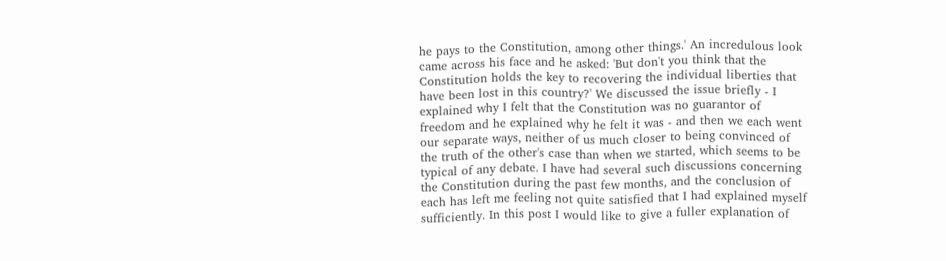he pays to the Constitution, among other things.' An incredulous look came across his face and he asked: 'But don't you think that the Constitution holds the key to recovering the individual liberties that have been lost in this country?' We discussed the issue briefly - I explained why I felt that the Constitution was no guarantor of freedom and he explained why he felt it was - and then we each went our separate ways, neither of us much closer to being convinced of the truth of the other's case than when we started, which seems to be typical of any debate. I have had several such discussions concerning the Constitution during the past few months, and the conclusion of each has left me feeling not quite satisfied that I had explained myself sufficiently. In this post I would like to give a fuller explanation of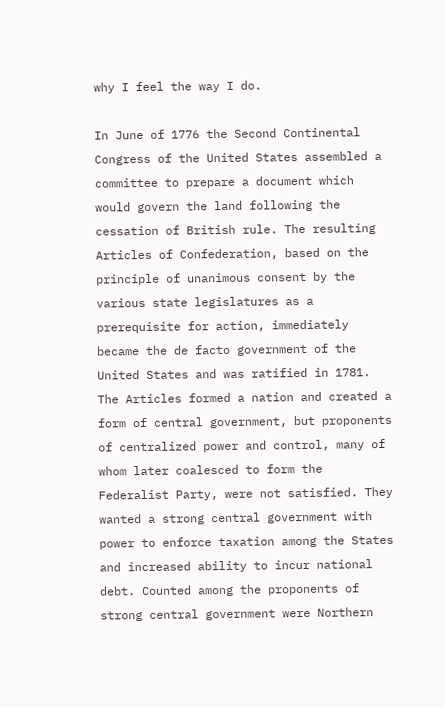why I feel the way I do.

In June of 1776 the Second Continental Congress of the United States assembled a committee to prepare a document which would govern the land following the cessation of British rule. The resulting Articles of Confederation, based on the principle of unanimous consent by the various state legislatures as a prerequisite for action, immediately became the de facto government of the United States and was ratified in 1781. The Articles formed a nation and created a form of central government, but proponents of centralized power and control, many of whom later coalesced to form the Federalist Party, were not satisfied. They wanted a strong central government with power to enforce taxation among the States and increased ability to incur national debt. Counted among the proponents of strong central government were Northern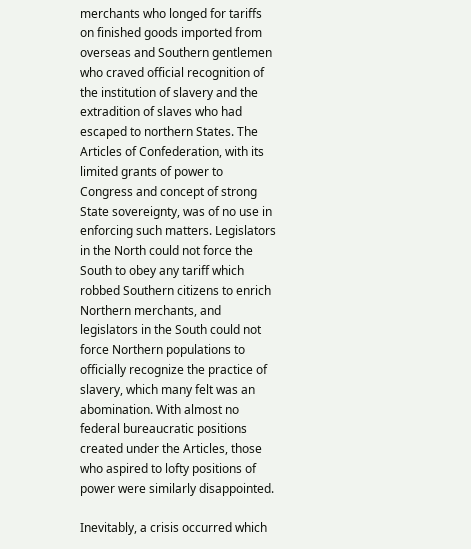merchants who longed for tariffs on finished goods imported from overseas and Southern gentlemen who craved official recognition of the institution of slavery and the extradition of slaves who had escaped to northern States. The Articles of Confederation, with its limited grants of power to Congress and concept of strong State sovereignty, was of no use in enforcing such matters. Legislators in the North could not force the South to obey any tariff which robbed Southern citizens to enrich Northern merchants, and legislators in the South could not force Northern populations to officially recognize the practice of slavery, which many felt was an abomination. With almost no federal bureaucratic positions created under the Articles, those who aspired to lofty positions of power were similarly disappointed.

Inevitably, a crisis occurred which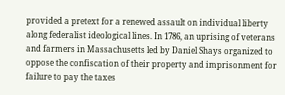provided a pretext for a renewed assault on individual liberty along federalist ideological lines. In 1786, an uprising of veterans and farmers in Massachusetts led by Daniel Shays organized to oppose the confiscation of their property and imprisonment for failure to pay the taxes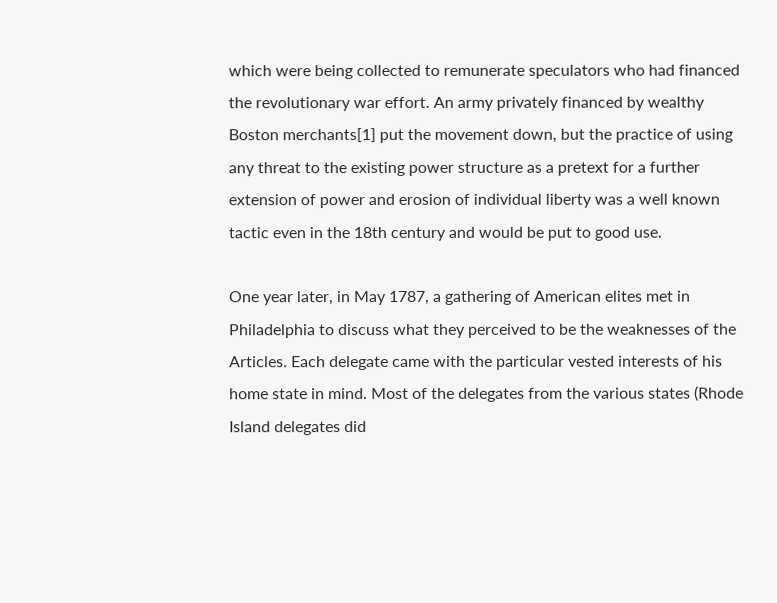which were being collected to remunerate speculators who had financed the revolutionary war effort. An army privately financed by wealthy Boston merchants[1] put the movement down, but the practice of using any threat to the existing power structure as a pretext for a further extension of power and erosion of individual liberty was a well known tactic even in the 18th century and would be put to good use.

One year later, in May 1787, a gathering of American elites met in Philadelphia to discuss what they perceived to be the weaknesses of the Articles. Each delegate came with the particular vested interests of his home state in mind. Most of the delegates from the various states (Rhode Island delegates did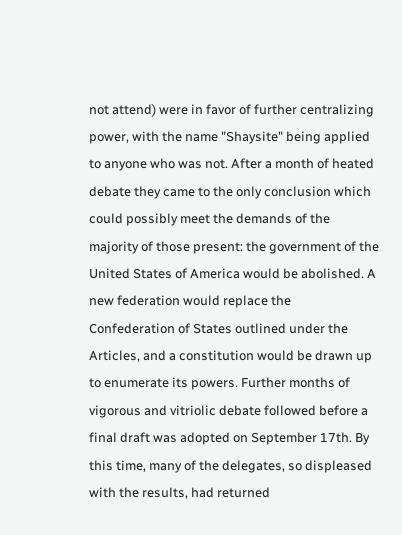not attend) were in favor of further centralizing power, with the name "Shaysite" being applied to anyone who was not. After a month of heated debate they came to the only conclusion which could possibly meet the demands of the majority of those present: the government of the United States of America would be abolished. A new federation would replace the Confederation of States outlined under the Articles, and a constitution would be drawn up to enumerate its powers. Further months of vigorous and vitriolic debate followed before a final draft was adopted on September 17th. By this time, many of the delegates, so displeased with the results, had returned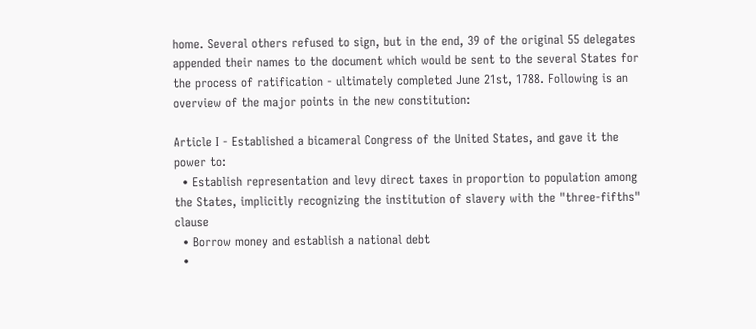home. Several others refused to sign, but in the end, 39 of the original 55 delegates appended their names to the document which would be sent to the several States for the process of ratification - ultimately completed June 21st, 1788. Following is an overview of the major points in the new constitution:

Article I - Established a bicameral Congress of the United States, and gave it the power to:
  • Establish representation and levy direct taxes in proportion to population among the States, implicitly recognizing the institution of slavery with the "three-fifths" clause
  • Borrow money and establish a national debt
  •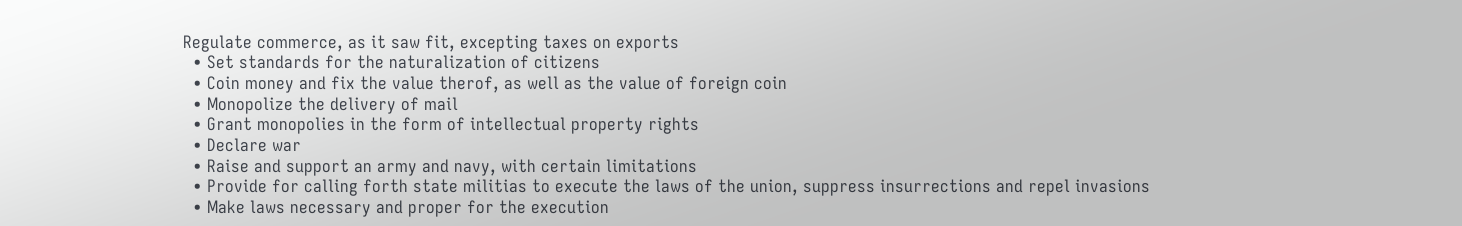Regulate commerce, as it saw fit, excepting taxes on exports
  • Set standards for the naturalization of citizens
  • Coin money and fix the value therof, as well as the value of foreign coin
  • Monopolize the delivery of mail
  • Grant monopolies in the form of intellectual property rights
  • Declare war
  • Raise and support an army and navy, with certain limitations
  • Provide for calling forth state militias to execute the laws of the union, suppress insurrections and repel invasions
  • Make laws necessary and proper for the execution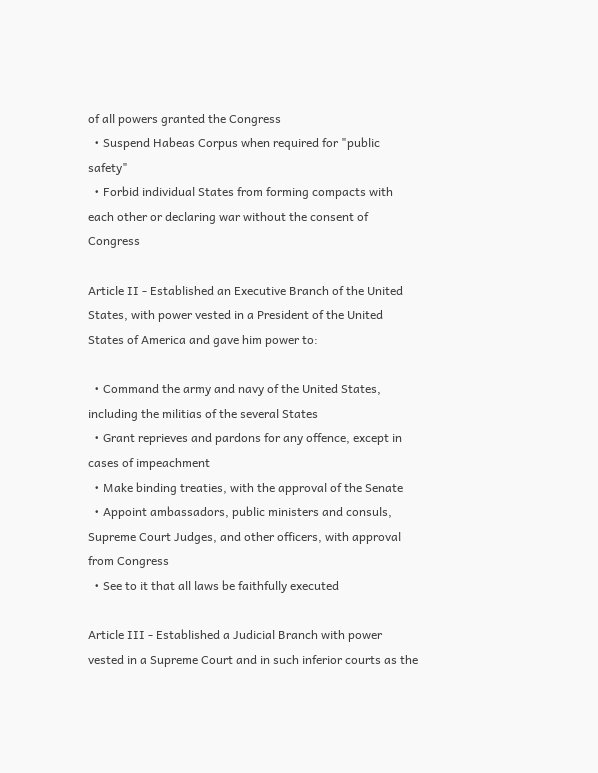of all powers granted the Congress
  • Suspend Habeas Corpus when required for "public safety"
  • Forbid individual States from forming compacts with each other or declaring war without the consent of Congress

Article II - Established an Executive Branch of the United States, with power vested in a President of the United States of America and gave him power to:

  • Command the army and navy of the United States, including the militias of the several States
  • Grant reprieves and pardons for any offence, except in cases of impeachment
  • Make binding treaties, with the approval of the Senate
  • Appoint ambassadors, public ministers and consuls, Supreme Court Judges, and other officers, with approval from Congress
  • See to it that all laws be faithfully executed

Article III - Established a Judicial Branch with power vested in a Supreme Court and in such inferior courts as the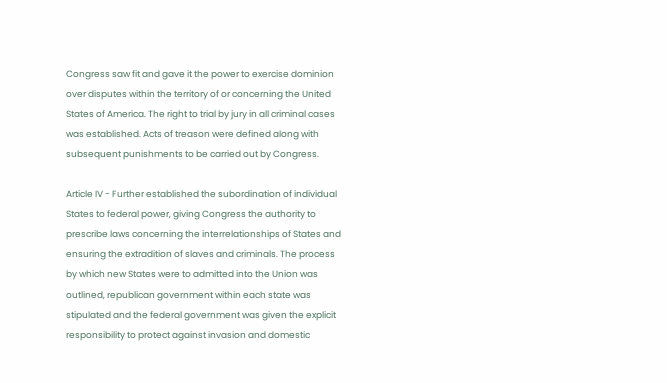Congress saw fit and gave it the power to exercise dominion over disputes within the territory of or concerning the United States of America. The right to trial by jury in all criminal cases was established. Acts of treason were defined along with subsequent punishments to be carried out by Congress.

Article IV - Further established the subordination of individual States to federal power, giving Congress the authority to prescribe laws concerning the interrelationships of States and ensuring the extradition of slaves and criminals. The process by which new States were to admitted into the Union was outlined, republican government within each state was stipulated and the federal government was given the explicit responsibility to protect against invasion and domestic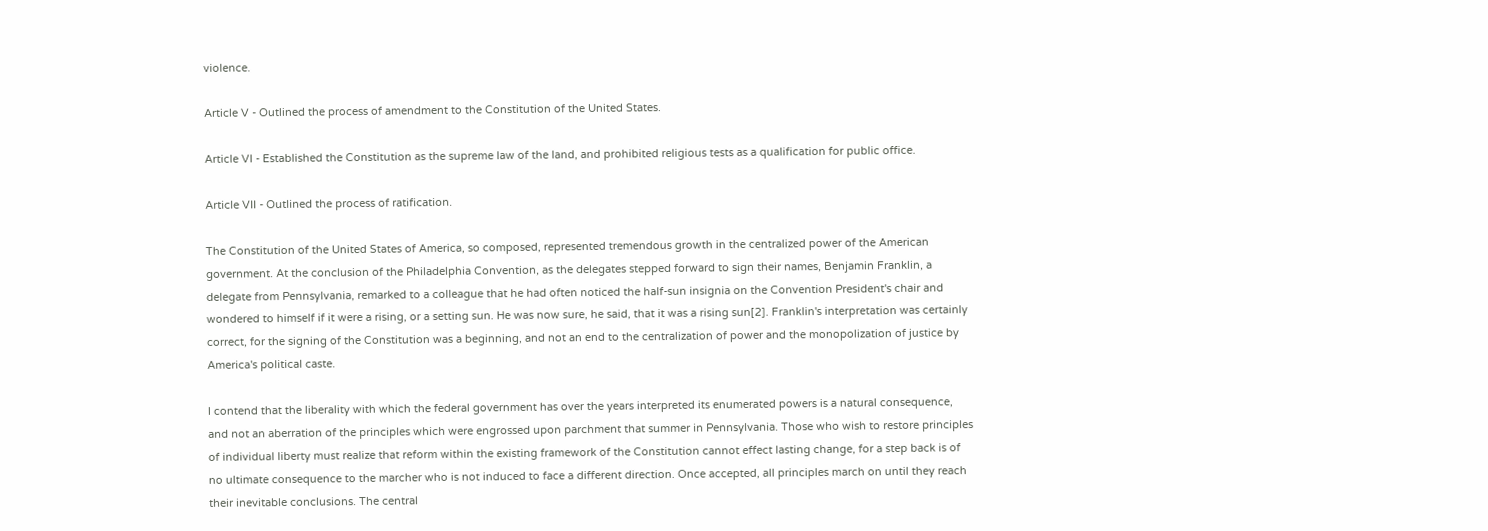violence.

Article V - Outlined the process of amendment to the Constitution of the United States.

Article VI - Established the Constitution as the supreme law of the land, and prohibited religious tests as a qualification for public office.

Article VII - Outlined the process of ratification.

The Constitution of the United States of America, so composed, represented tremendous growth in the centralized power of the American government. At the conclusion of the Philadelphia Convention, as the delegates stepped forward to sign their names, Benjamin Franklin, a delegate from Pennsylvania, remarked to a colleague that he had often noticed the half-sun insignia on the Convention President's chair and wondered to himself if it were a rising, or a setting sun. He was now sure, he said, that it was a rising sun[2]. Franklin's interpretation was certainly correct, for the signing of the Constitution was a beginning, and not an end to the centralization of power and the monopolization of justice by America's political caste.

I contend that the liberality with which the federal government has over the years interpreted its enumerated powers is a natural consequence, and not an aberration of the principles which were engrossed upon parchment that summer in Pennsylvania. Those who wish to restore principles of individual liberty must realize that reform within the existing framework of the Constitution cannot effect lasting change, for a step back is of no ultimate consequence to the marcher who is not induced to face a different direction. Once accepted, all principles march on until they reach their inevitable conclusions. The central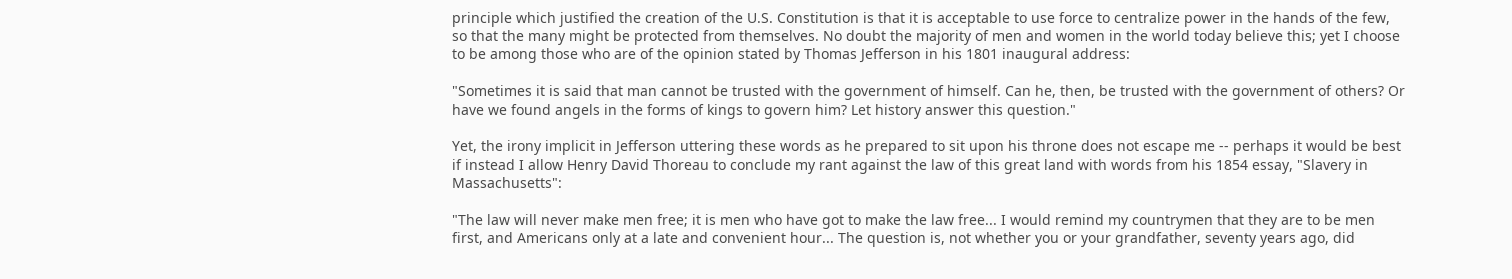principle which justified the creation of the U.S. Constitution is that it is acceptable to use force to centralize power in the hands of the few, so that the many might be protected from themselves. No doubt the majority of men and women in the world today believe this; yet I choose to be among those who are of the opinion stated by Thomas Jefferson in his 1801 inaugural address:

"Sometimes it is said that man cannot be trusted with the government of himself. Can he, then, be trusted with the government of others? Or have we found angels in the forms of kings to govern him? Let history answer this question."

Yet, the irony implicit in Jefferson uttering these words as he prepared to sit upon his throne does not escape me -- perhaps it would be best if instead I allow Henry David Thoreau to conclude my rant against the law of this great land with words from his 1854 essay, "Slavery in Massachusetts":

"The law will never make men free; it is men who have got to make the law free... I would remind my countrymen that they are to be men first, and Americans only at a late and convenient hour... The question is, not whether you or your grandfather, seventy years ago, did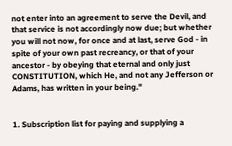not enter into an agreement to serve the Devil, and that service is not accordingly now due; but whether you will not now, for once and at last, serve God - in spite of your own past recreancy, or that of your ancestor - by obeying that eternal and only just CONSTITUTION, which He, and not any Jefferson or Adams, has written in your being."


1. Subscription list for paying and supplying a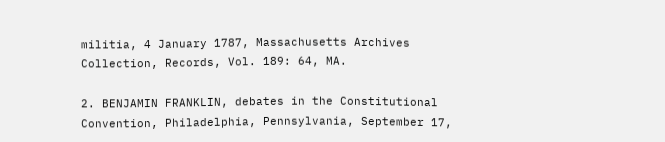militia, 4 January 1787, Massachusetts Archives Collection, Records, Vol. 189: 64, MA.

2. BENJAMIN FRANKLIN, debates in the Constitutional Convention, Philadelphia, Pennsylvania, September 17,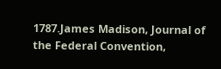1787.James Madison, Journal of the Federal Convention,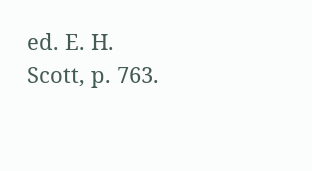ed. E. H. Scott, p. 763.